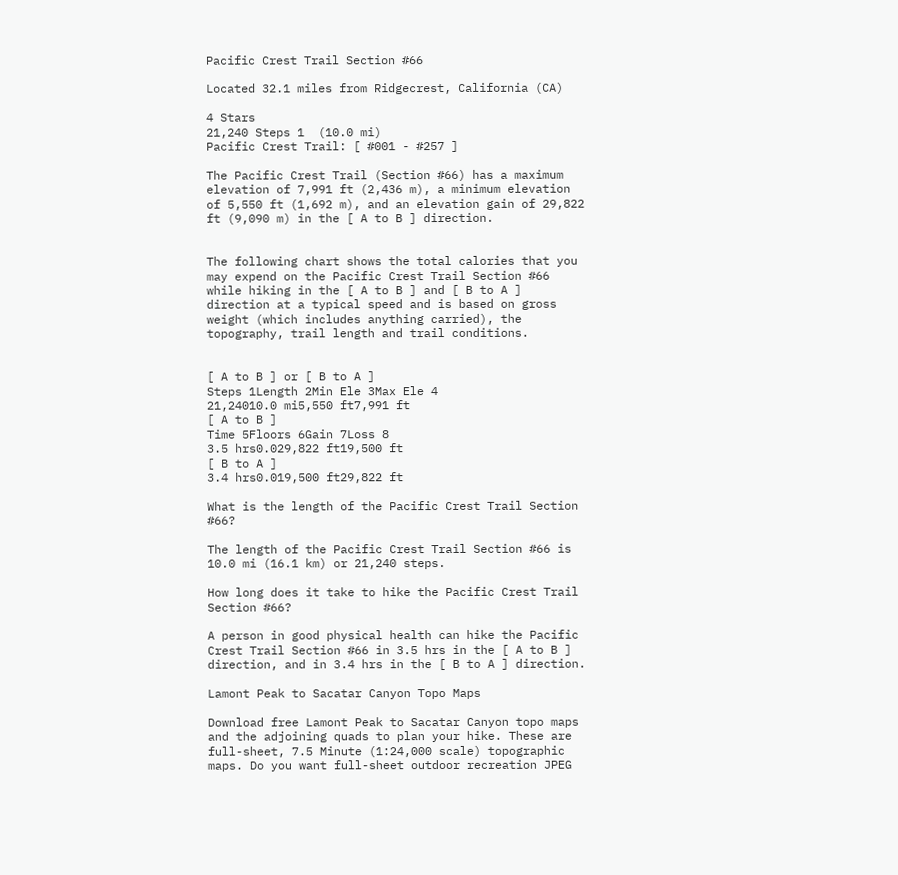Pacific Crest Trail Section #66

Located 32.1 miles from Ridgecrest, California (CA)

4 Stars
21,240 Steps 1  (10.0 mi)
Pacific Crest Trail: [ #001 - #257 ]

The Pacific Crest Trail (Section #66) has a maximum elevation of 7,991 ft (2,436 m), a minimum elevation of 5,550 ft (1,692 m), and an elevation gain of 29,822 ft (9,090 m) in the [ A to B ] direction.


The following chart shows the total calories that you may expend on the Pacific Crest Trail Section #66 while hiking in the [ A to B ] and [ B to A ] direction at a typical speed and is based on gross weight (which includes anything carried), the topography, trail length and trail conditions.


[ A to B ] or [ B to A ]
Steps 1Length 2Min Ele 3Max Ele 4
21,24010.0 mi5,550 ft7,991 ft
[ A to B ]
Time 5Floors 6Gain 7Loss 8
3.5 hrs0.029,822 ft19,500 ft
[ B to A ]
3.4 hrs0.019,500 ft29,822 ft

What is the length of the Pacific Crest Trail Section #66?

The length of the Pacific Crest Trail Section #66 is 10.0 mi (16.1 km) or 21,240 steps.

How long does it take to hike the Pacific Crest Trail Section #66?

A person in good physical health can hike the Pacific Crest Trail Section #66 in 3.5 hrs in the [ A to B ] direction, and in 3.4 hrs in the [ B to A ] direction.

Lamont Peak to Sacatar Canyon Topo Maps

Download free Lamont Peak to Sacatar Canyon topo maps and the adjoining quads to plan your hike. These are full-sheet, 7.5 Minute (1:24,000 scale) topographic maps. Do you want full-sheet outdoor recreation JPEG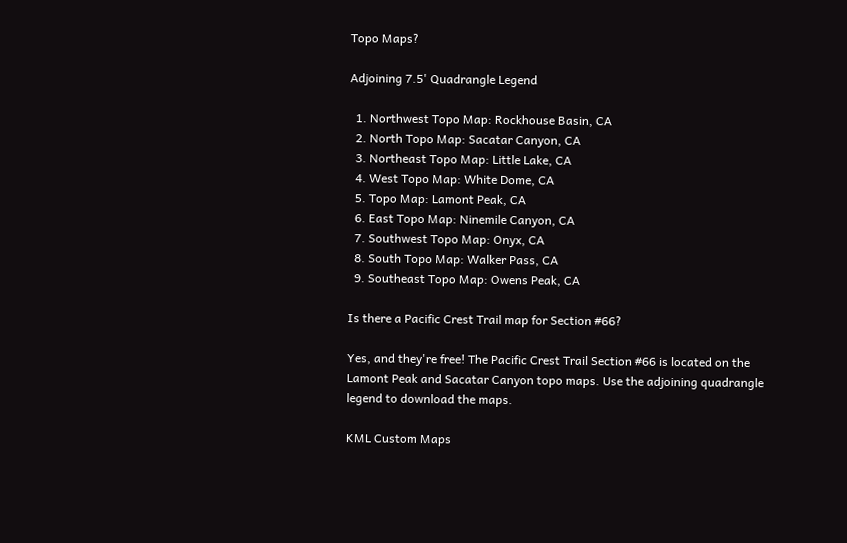Topo Maps?

Adjoining 7.5' Quadrangle Legend

  1. Northwest Topo Map: Rockhouse Basin, CA
  2. North Topo Map: Sacatar Canyon, CA
  3. Northeast Topo Map: Little Lake, CA
  4. West Topo Map: White Dome, CA
  5. Topo Map: Lamont Peak, CA
  6. East Topo Map: Ninemile Canyon, CA
  7. Southwest Topo Map: Onyx, CA
  8. South Topo Map: Walker Pass, CA
  9. Southeast Topo Map: Owens Peak, CA

Is there a Pacific Crest Trail map for Section #66?

Yes, and they're free! The Pacific Crest Trail Section #66 is located on the Lamont Peak and Sacatar Canyon topo maps. Use the adjoining quadrangle legend to download the maps.

KML Custom Maps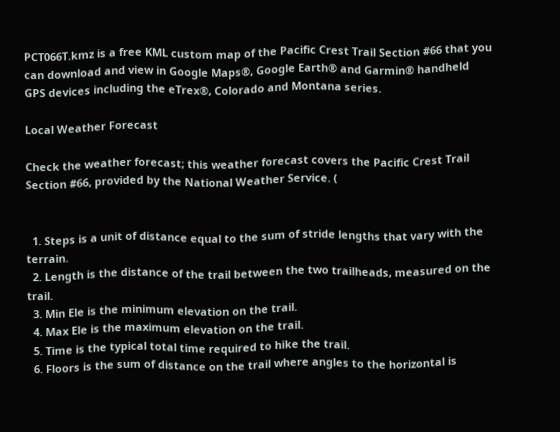PCT066T.kmz is a free KML custom map of the Pacific Crest Trail Section #66 that you can download and view in Google Maps®, Google Earth® and Garmin® handheld GPS devices including the eTrex®, Colorado and Montana series.

Local Weather Forecast

Check the weather forecast; this weather forecast covers the Pacific Crest Trail Section #66, provided by the National Weather Service. (


  1. Steps is a unit of distance equal to the sum of stride lengths that vary with the terrain.
  2. Length is the distance of the trail between the two trailheads, measured on the trail.
  3. Min Ele is the minimum elevation on the trail.
  4. Max Ele is the maximum elevation on the trail.
  5. Time is the typical total time required to hike the trail.
  6. Floors is the sum of distance on the trail where angles to the horizontal is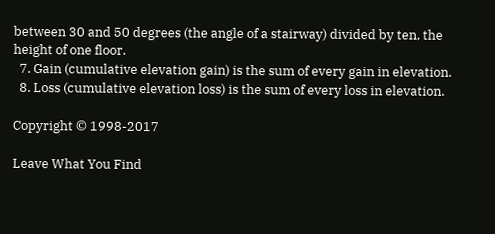between 30 and 50 degrees (the angle of a stairway) divided by ten, the height of one floor.
  7. Gain (cumulative elevation gain) is the sum of every gain in elevation.
  8. Loss (cumulative elevation loss) is the sum of every loss in elevation.

Copyright © 1998-2017

Leave What You Find